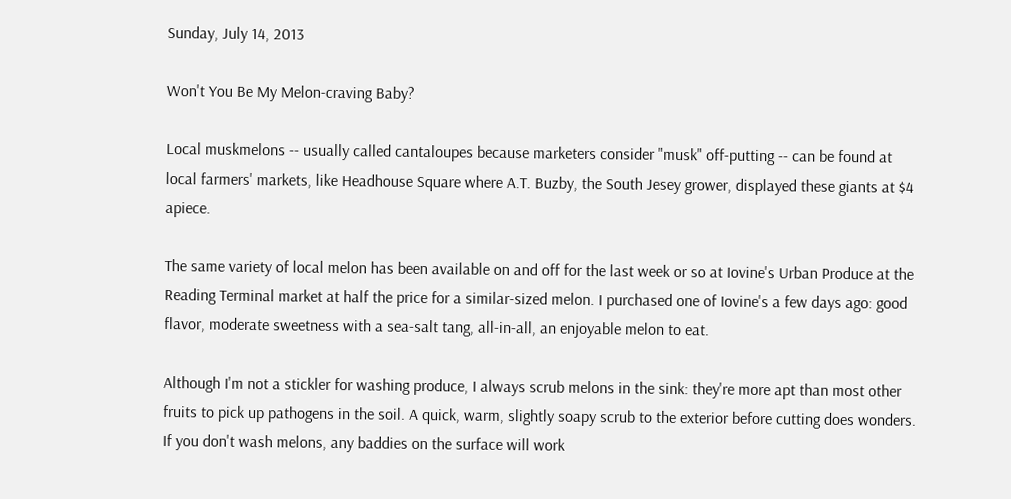Sunday, July 14, 2013

Won't You Be My Melon-craving Baby?

Local muskmelons -- usually called cantaloupes because marketers consider "musk" off-putting -- can be found at local farmers' markets, like Headhouse Square where A.T. Buzby, the South Jesey grower, displayed these giants at $4 apiece.

The same variety of local melon has been available on and off for the last week or so at Iovine's Urban Produce at the Reading Terminal market at half the price for a similar-sized melon. I purchased one of Iovine's a few days ago: good flavor, moderate sweetness with a sea-salt tang, all-in-all, an enjoyable melon to eat.

Although I'm not a stickler for washing produce, I always scrub melons in the sink: they're more apt than most other fruits to pick up pathogens in the soil. A quick, warm, slightly soapy scrub to the exterior before cutting does wonders. If you don't wash melons, any baddies on the surface will work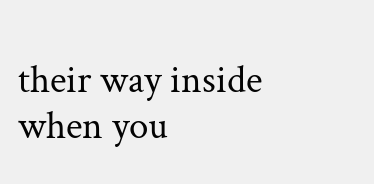their way inside when you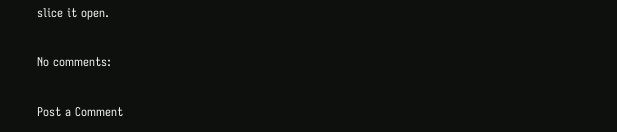slice it open.

No comments:

Post a Comment